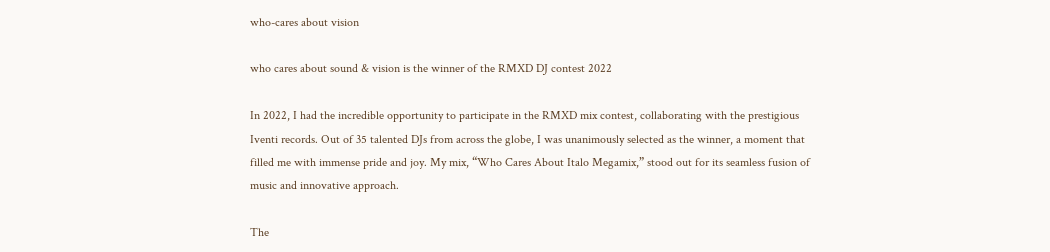who-cares about vision

who cares about sound & vision is the winner of the RMXD DJ contest 2022

In 2022, I had the incredible opportunity to participate in the RMXD mix contest, collaborating with the prestigious Iventi records. Out of 35 talented DJs from across the globe, I was unanimously selected as the winner, a moment that filled me with immense pride and joy. My mix, “Who Cares About Italo Megamix,” stood out for its seamless fusion of music and innovative approach.

The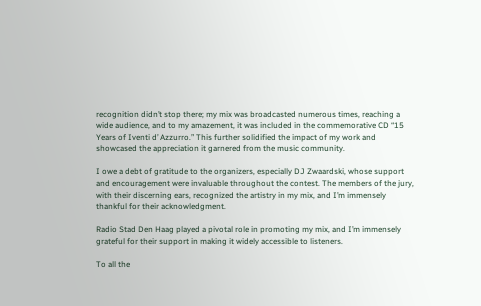recognition didn’t stop there; my mix was broadcasted numerous times, reaching a wide audience, and to my amazement, it was included in the commemorative CD “15 Years of Iventi d’ Azzurro.” This further solidified the impact of my work and showcased the appreciation it garnered from the music community.

I owe a debt of gratitude to the organizers, especially DJ Zwaardski, whose support and encouragement were invaluable throughout the contest. The members of the jury, with their discerning ears, recognized the artistry in my mix, and I’m immensely thankful for their acknowledgment.

Radio Stad Den Haag played a pivotal role in promoting my mix, and I’m immensely grateful for their support in making it widely accessible to listeners.

To all the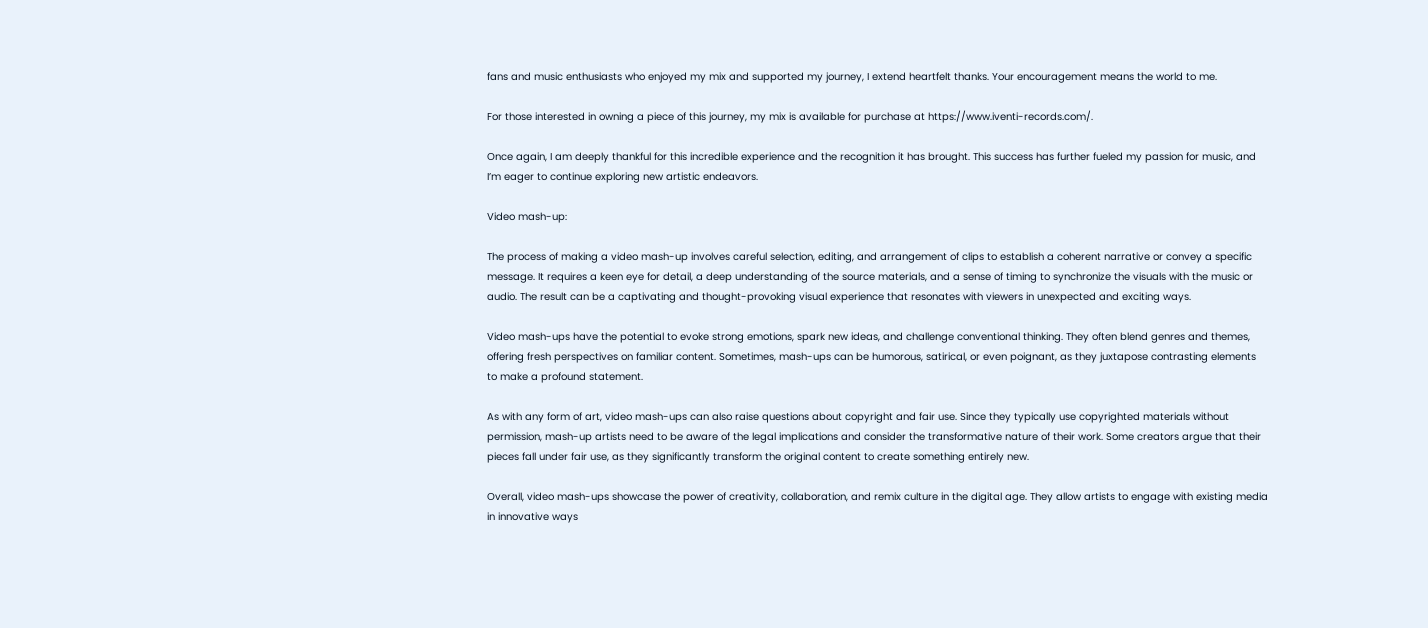fans and music enthusiasts who enjoyed my mix and supported my journey, I extend heartfelt thanks. Your encouragement means the world to me.

For those interested in owning a piece of this journey, my mix is available for purchase at https://www.iventi-records.com/.

Once again, I am deeply thankful for this incredible experience and the recognition it has brought. This success has further fueled my passion for music, and I’m eager to continue exploring new artistic endeavors.

Video mash-up:

The process of making a video mash-up involves careful selection, editing, and arrangement of clips to establish a coherent narrative or convey a specific message. It requires a keen eye for detail, a deep understanding of the source materials, and a sense of timing to synchronize the visuals with the music or audio. The result can be a captivating and thought-provoking visual experience that resonates with viewers in unexpected and exciting ways.

Video mash-ups have the potential to evoke strong emotions, spark new ideas, and challenge conventional thinking. They often blend genres and themes, offering fresh perspectives on familiar content. Sometimes, mash-ups can be humorous, satirical, or even poignant, as they juxtapose contrasting elements to make a profound statement.

As with any form of art, video mash-ups can also raise questions about copyright and fair use. Since they typically use copyrighted materials without permission, mash-up artists need to be aware of the legal implications and consider the transformative nature of their work. Some creators argue that their pieces fall under fair use, as they significantly transform the original content to create something entirely new.

Overall, video mash-ups showcase the power of creativity, collaboration, and remix culture in the digital age. They allow artists to engage with existing media in innovative ways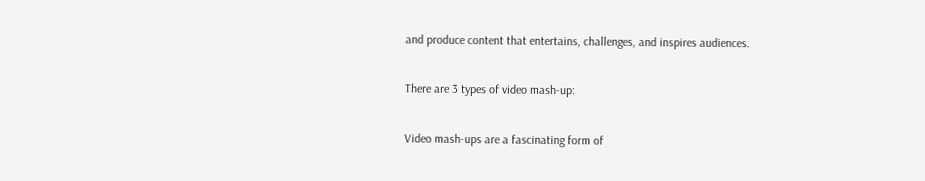and produce content that entertains, challenges, and inspires audiences.

There are 3 types of video mash-up:

Video mash-ups are a fascinating form of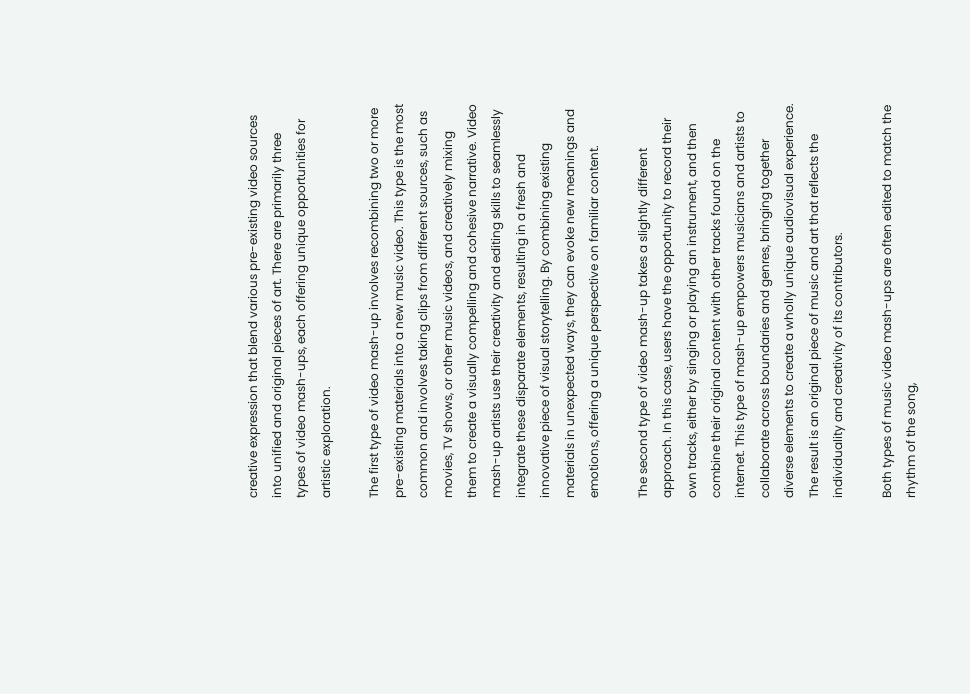creative expression that blend various pre-existing video sources into unified and original pieces of art. There are primarily three types of video mash-ups, each offering unique opportunities for artistic exploration.

The first type of video mash-up involves recombining two or more pre-existing materials into a new music video. This type is the most common and involves taking clips from different sources, such as movies, TV shows, or other music videos, and creatively mixing them to create a visually compelling and cohesive narrative. Video mash-up artists use their creativity and editing skills to seamlessly integrate these disparate elements, resulting in a fresh and innovative piece of visual storytelling. By combining existing materials in unexpected ways, they can evoke new meanings and emotions, offering a unique perspective on familiar content.

The second type of video mash-up takes a slightly different approach. In this case, users have the opportunity to record their own tracks, either by singing or playing an instrument, and then combine their original content with other tracks found on the internet. This type of mash-up empowers musicians and artists to collaborate across boundaries and genres, bringing together diverse elements to create a wholly unique audiovisual experience. The result is an original piece of music and art that reflects the individuality and creativity of its contributors.

Both types of music video mash-ups are often edited to match the rhythm of the song,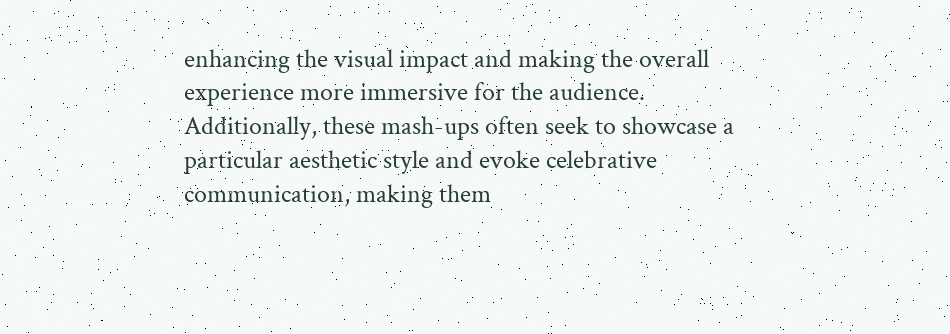enhancing the visual impact and making the overall experience more immersive for the audience. Additionally, these mash-ups often seek to showcase a particular aesthetic style and evoke celebrative communication, making them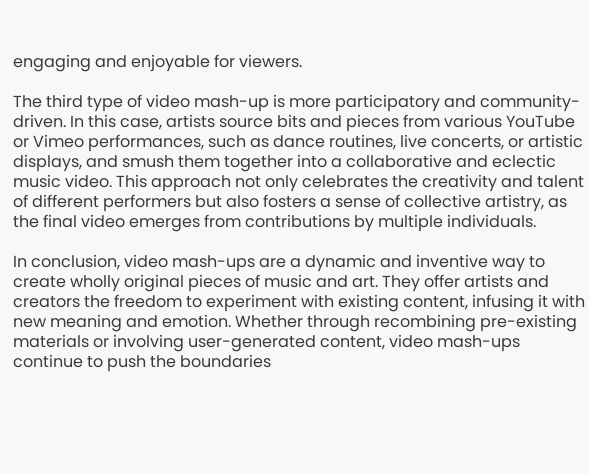engaging and enjoyable for viewers.

The third type of video mash-up is more participatory and community-driven. In this case, artists source bits and pieces from various YouTube or Vimeo performances, such as dance routines, live concerts, or artistic displays, and smush them together into a collaborative and eclectic music video. This approach not only celebrates the creativity and talent of different performers but also fosters a sense of collective artistry, as the final video emerges from contributions by multiple individuals.

In conclusion, video mash-ups are a dynamic and inventive way to create wholly original pieces of music and art. They offer artists and creators the freedom to experiment with existing content, infusing it with new meaning and emotion. Whether through recombining pre-existing materials or involving user-generated content, video mash-ups continue to push the boundaries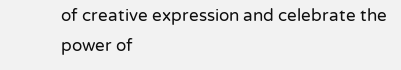of creative expression and celebrate the power of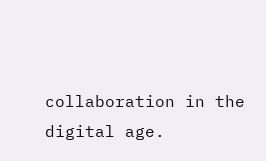collaboration in the digital age.